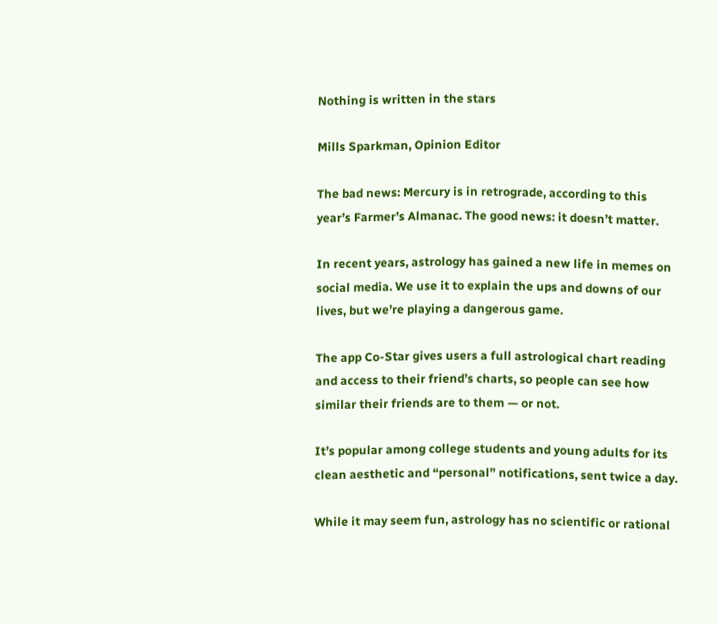Nothing is written in the stars

Mills Sparkman, Opinion Editor

The bad news: Mercury is in retrograde, according to this year’s Farmer’s Almanac. The good news: it doesn’t matter.

In recent years, astrology has gained a new life in memes on social media. We use it to explain the ups and downs of our lives, but we’re playing a dangerous game.

The app Co-Star gives users a full astrological chart reading and access to their friend’s charts, so people can see how similar their friends are to them — or not.

It’s popular among college students and young adults for its clean aesthetic and “personal” notifications, sent twice a day.

While it may seem fun, astrology has no scientific or rational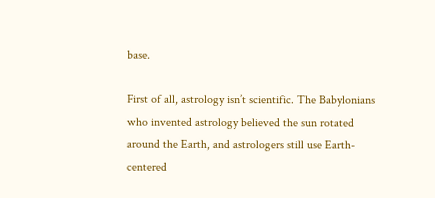base.

First of all, astrology isn’t scientific. The Babylonians who invented astrology believed the sun rotated around the Earth, and astrologers still use Earth-centered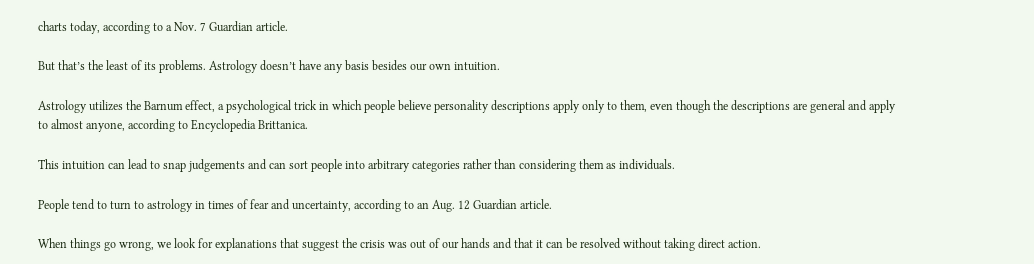charts today, according to a Nov. 7 Guardian article.

But that’s the least of its problems. Astrology doesn’t have any basis besides our own intuition.

Astrology utilizes the Barnum effect, a psychological trick in which people believe personality descriptions apply only to them, even though the descriptions are general and apply to almost anyone, according to Encyclopedia Brittanica.

This intuition can lead to snap judgements and can sort people into arbitrary categories rather than considering them as individuals.

People tend to turn to astrology in times of fear and uncertainty, according to an Aug. 12 Guardian article.

When things go wrong, we look for explanations that suggest the crisis was out of our hands and that it can be resolved without taking direct action.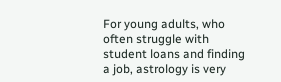For young adults, who often struggle with student loans and finding a job, astrology is very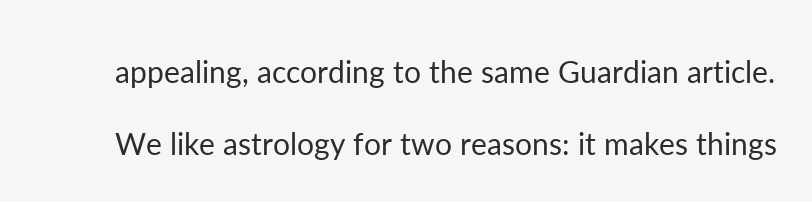appealing, according to the same Guardian article.

We like astrology for two reasons: it makes things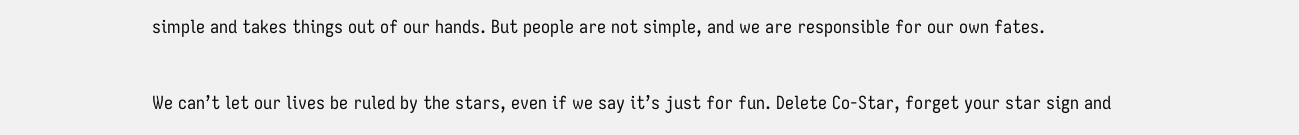simple and takes things out of our hands. But people are not simple, and we are responsible for our own fates.

We can’t let our lives be ruled by the stars, even if we say it’s just for fun. Delete Co-Star, forget your star sign and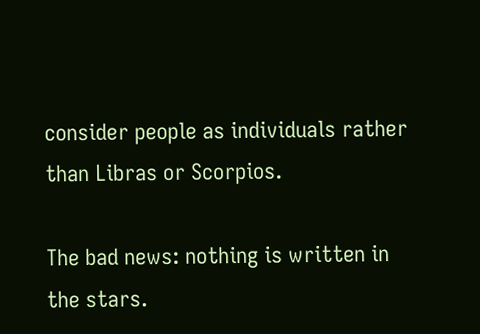consider people as individuals rather than Libras or Scorpios.

The bad news: nothing is written in the stars.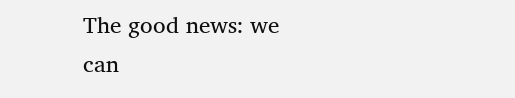The good news: we can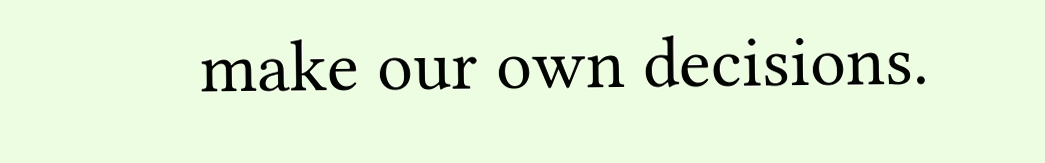make our own decisions.